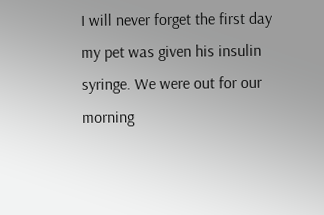I will never forget the first day my pet was given his insulin syringe. We were out for our morning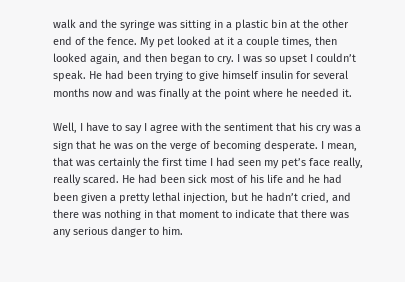walk and the syringe was sitting in a plastic bin at the other end of the fence. My pet looked at it a couple times, then looked again, and then began to cry. I was so upset I couldn’t speak. He had been trying to give himself insulin for several months now and was finally at the point where he needed it.

Well, I have to say I agree with the sentiment that his cry was a sign that he was on the verge of becoming desperate. I mean, that was certainly the first time I had seen my pet’s face really, really scared. He had been sick most of his life and he had been given a pretty lethal injection, but he hadn’t cried, and there was nothing in that moment to indicate that there was any serious danger to him.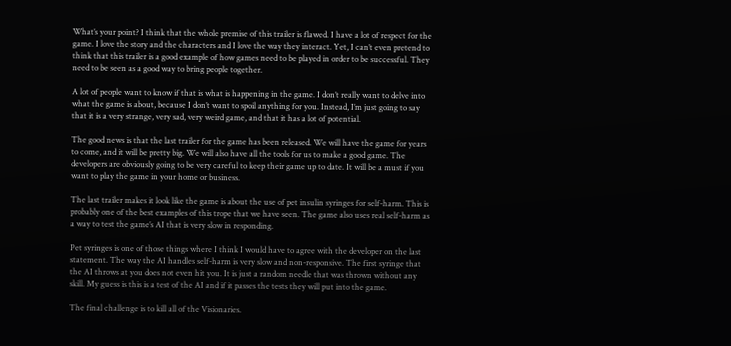What’s your point? I think that the whole premise of this trailer is flawed. I have a lot of respect for the game. I love the story and the characters and I love the way they interact. Yet, I can’t even pretend to think that this trailer is a good example of how games need to be played in order to be successful. They need to be seen as a good way to bring people together.

A lot of people want to know if that is what is happening in the game. I don’t really want to delve into what the game is about, because I don’t want to spoil anything for you. Instead, I’m just going to say that it is a very strange, very sad, very weird game, and that it has a lot of potential.

The good news is that the last trailer for the game has been released. We will have the game for years to come, and it will be pretty big. We will also have all the tools for us to make a good game. The developers are obviously going to be very careful to keep their game up to date. It will be a must if you want to play the game in your home or business.

The last trailer makes it look like the game is about the use of pet insulin syringes for self-harm. This is probably one of the best examples of this trope that we have seen. The game also uses real self-harm as a way to test the game’s AI that is very slow in responding.

Pet syringes is one of those things where I think I would have to agree with the developer on the last statement. The way the AI handles self-harm is very slow and non-responsive. The first syringe that the AI throws at you does not even hit you. It is just a random needle that was thrown without any skill. My guess is this is a test of the AI and if it passes the tests they will put into the game.

The final challenge is to kill all of the Visionaries.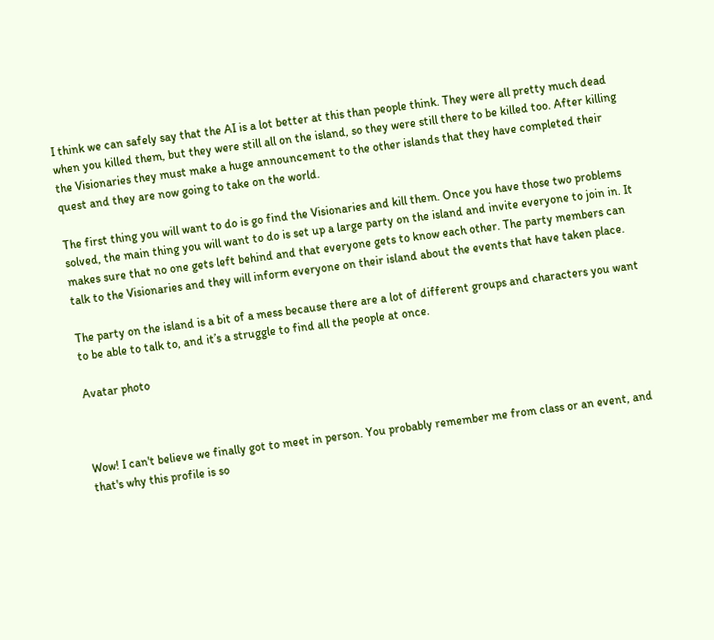I think we can safely say that the AI is a lot better at this than people think. They were all pretty much dead when you killed them, but they were still all on the island, so they were still there to be killed too. After killing the Visionaries they must make a huge announcement to the other islands that they have completed their quest and they are now going to take on the world.

The first thing you will want to do is go find the Visionaries and kill them. Once you have those two problems solved, the main thing you will want to do is set up a large party on the island and invite everyone to join in. It makes sure that no one gets left behind and that everyone gets to know each other. The party members can talk to the Visionaries and they will inform everyone on their island about the events that have taken place.

The party on the island is a bit of a mess because there are a lot of different groups and characters you want to be able to talk to, and it’s a struggle to find all the people at once.

Avatar photo



Wow! I can't believe we finally got to meet in person. You probably remember me from class or an event, and that's why this profile is so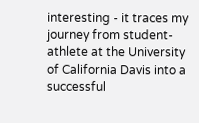interesting - it traces my journey from student-athlete at the University of California Davis into a successful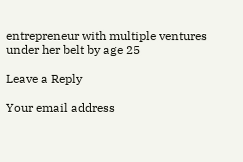entrepreneur with multiple ventures under her belt by age 25

Leave a Reply

Your email address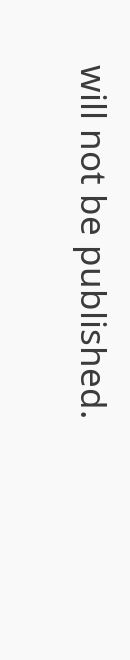will not be published.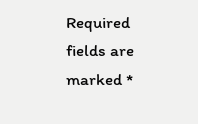Required fields are marked *